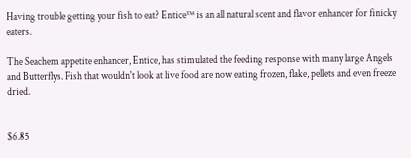Having trouble getting your fish to eat? Entice™ is an all natural scent and flavor enhancer for finicky eaters.

The Seachem appetite enhancer, Entice, has stimulated the feeding response with many large Angels and Butterflys. Fish that wouldn't look at live food are now eating frozen, flake, pellets and even freeze dried.


$6.85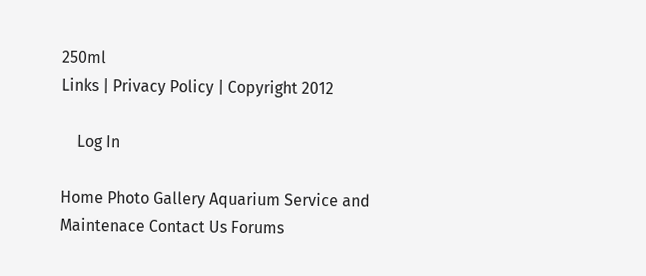250ml
Links | Privacy Policy | Copyright 2012

    Log In

Home Photo Gallery Aquarium Service and Maintenace Contact Us Forums